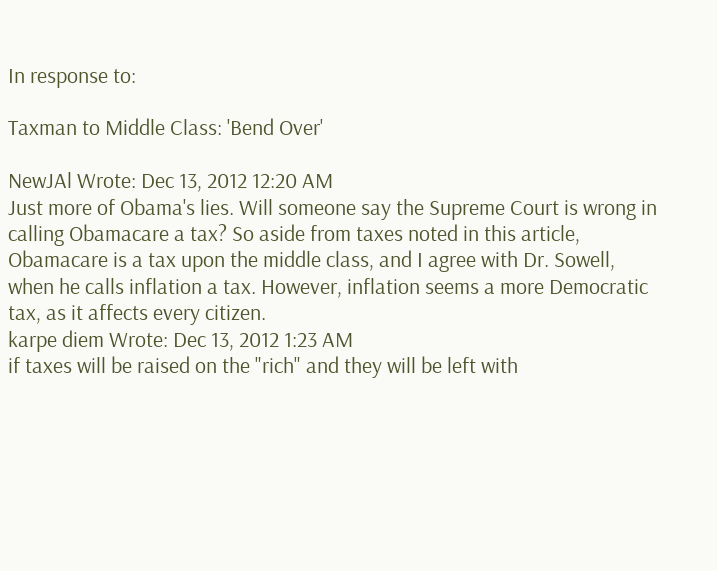In response to:

Taxman to Middle Class: 'Bend Over'

NewJAl Wrote: Dec 13, 2012 12:20 AM
Just more of Obama's lies. Will someone say the Supreme Court is wrong in calling Obamacare a tax? So aside from taxes noted in this article, Obamacare is a tax upon the middle class, and I agree with Dr. Sowell, when he calls inflation a tax. However, inflation seems a more Democratic tax, as it affects every citizen.
karpe diem Wrote: Dec 13, 2012 1:23 AM
if taxes will be raised on the "rich" and they will be left with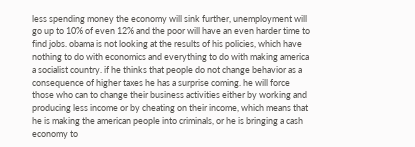less spending money the economy will sink further, unemployment will go up to 10% of even 12% and the poor will have an even harder time to find jobs. obama is not looking at the results of his policies, which have nothing to do with economics and everything to do with making america a socialist country. if he thinks that people do not change behavior as a consequence of higher taxes he has a surprise coming. he will force those who can to change their business activities either by working and producing less income or by cheating on their income, which means that he is making the american people into criminals, or he is bringing a cash economy to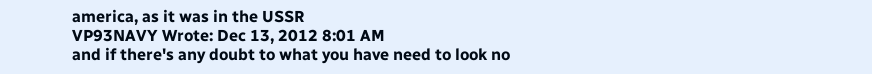america, as it was in the USSR
VP93NAVY Wrote: Dec 13, 2012 8:01 AM
and if there's any doubt to what you have need to look no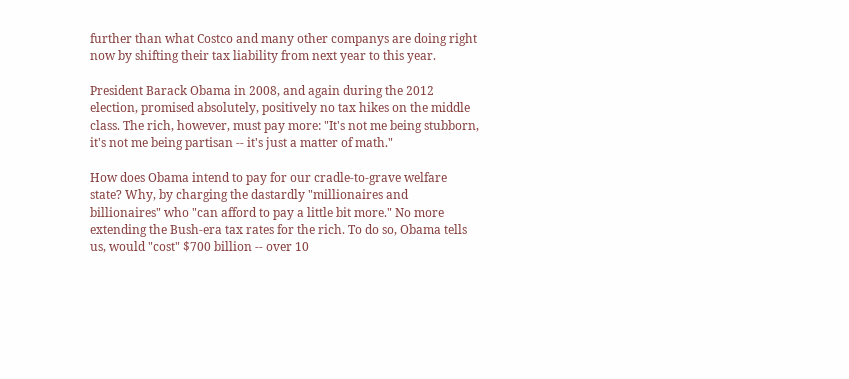further than what Costco and many other companys are doing right now by shifting their tax liability from next year to this year.

President Barack Obama in 2008, and again during the 2012 election, promised absolutely, positively no tax hikes on the middle class. The rich, however, must pay more: "It's not me being stubborn, it's not me being partisan -- it's just a matter of math."

How does Obama intend to pay for our cradle-to-grave welfare state? Why, by charging the dastardly "millionaires and billionaires" who "can afford to pay a little bit more." No more extending the Bush-era tax rates for the rich. To do so, Obama tells us, would "cost" $700 billion -- over 10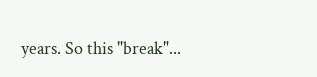years. So this "break"...